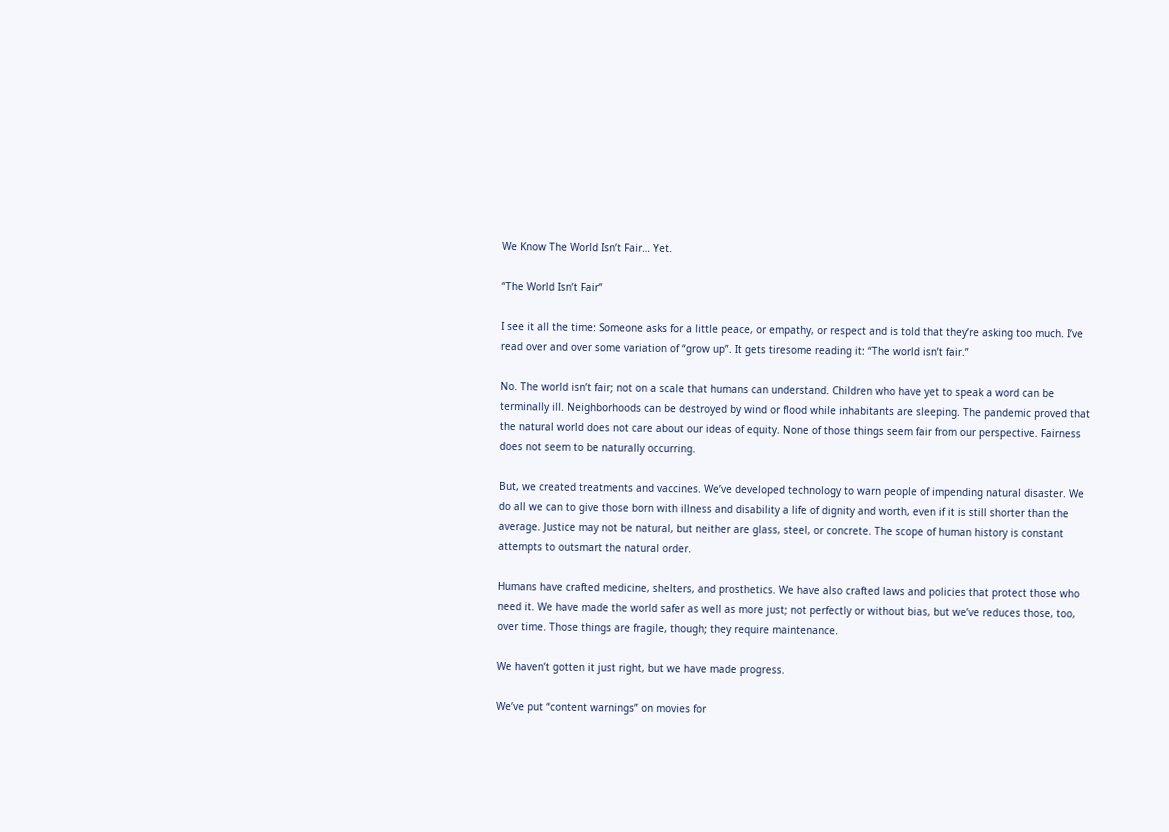We Know The World Isn’t Fair… Yet.

“The World Isn’t Fair”

I see it all the time: Someone asks for a little peace, or empathy, or respect and is told that they’re asking too much. I’ve read over and over some variation of “grow up”. It gets tiresome reading it: “The world isn’t fair.”

No. The world isn’t fair; not on a scale that humans can understand. Children who have yet to speak a word can be terminally ill. Neighborhoods can be destroyed by wind or flood while inhabitants are sleeping. The pandemic proved that the natural world does not care about our ideas of equity. None of those things seem fair from our perspective. Fairness does not seem to be naturally occurring.

But, we created treatments and vaccines. We’ve developed technology to warn people of impending natural disaster. We do all we can to give those born with illness and disability a life of dignity and worth, even if it is still shorter than the average. Justice may not be natural, but neither are glass, steel, or concrete. The scope of human history is constant attempts to outsmart the natural order.

Humans have crafted medicine, shelters, and prosthetics. We have also crafted laws and policies that protect those who need it. We have made the world safer as well as more just; not perfectly or without bias, but we’ve reduces those, too, over time. Those things are fragile, though; they require maintenance.

We haven’t gotten it just right, but we have made progress.

We’ve put “content warnings” on movies for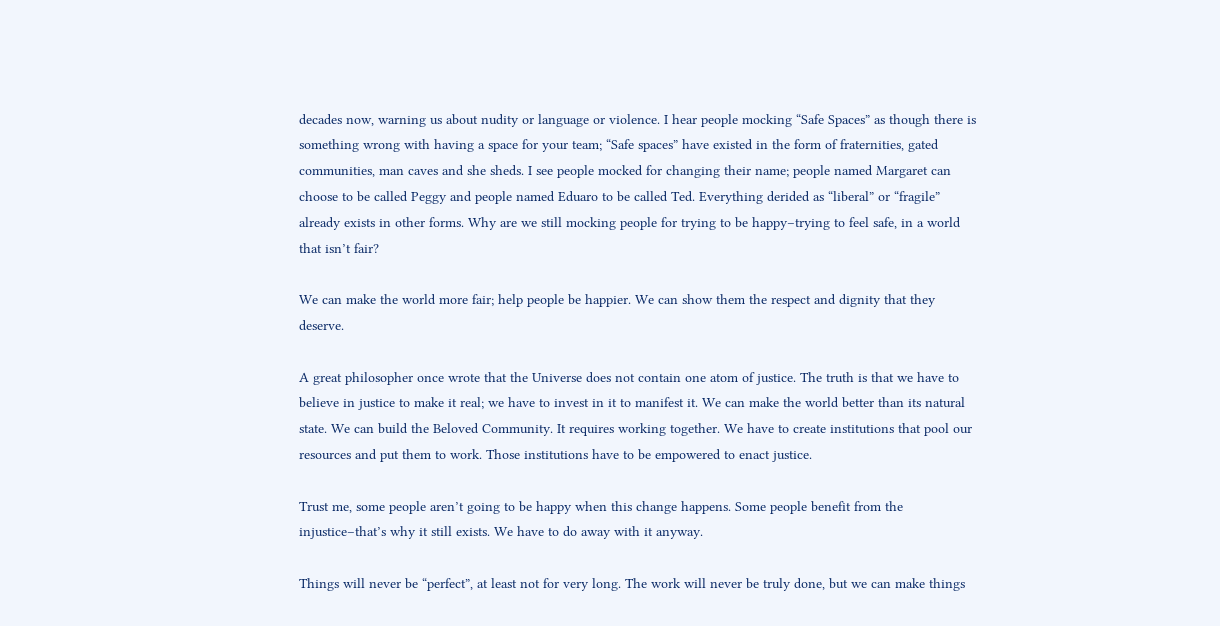decades now, warning us about nudity or language or violence. I hear people mocking “Safe Spaces” as though there is something wrong with having a space for your team; “Safe spaces” have existed in the form of fraternities, gated communities, man caves and she sheds. I see people mocked for changing their name; people named Margaret can choose to be called Peggy and people named Eduaro to be called Ted. Everything derided as “liberal” or “fragile” already exists in other forms. Why are we still mocking people for trying to be happy–trying to feel safe, in a world that isn’t fair?

We can make the world more fair; help people be happier. We can show them the respect and dignity that they deserve.

A great philosopher once wrote that the Universe does not contain one atom of justice. The truth is that we have to believe in justice to make it real; we have to invest in it to manifest it. We can make the world better than its natural state. We can build the Beloved Community. It requires working together. We have to create institutions that pool our resources and put them to work. Those institutions have to be empowered to enact justice.

Trust me, some people aren’t going to be happy when this change happens. Some people benefit from the injustice–that’s why it still exists. We have to do away with it anyway.

Things will never be “perfect”, at least not for very long. The work will never be truly done, but we can make things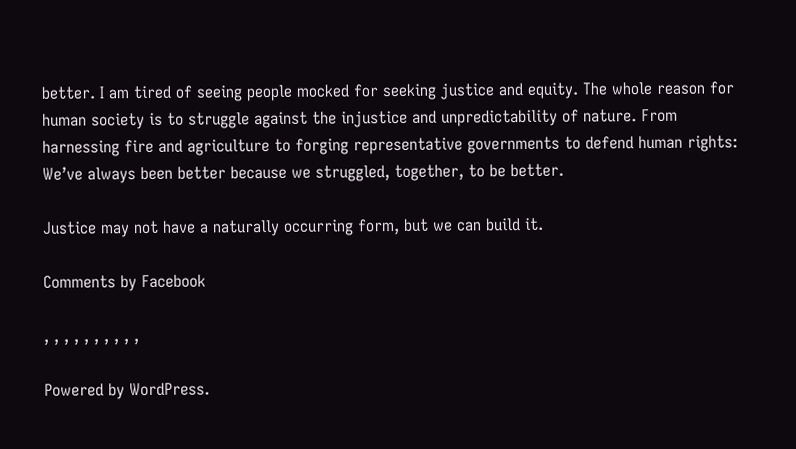better. I am tired of seeing people mocked for seeking justice and equity. The whole reason for human society is to struggle against the injustice and unpredictability of nature. From harnessing fire and agriculture to forging representative governments to defend human rights: We’ve always been better because we struggled, together, to be better.

Justice may not have a naturally occurring form, but we can build it.

Comments by Facebook

, , , , , , , , , ,

Powered by WordPress.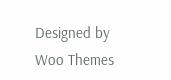Designed by Woo Themes